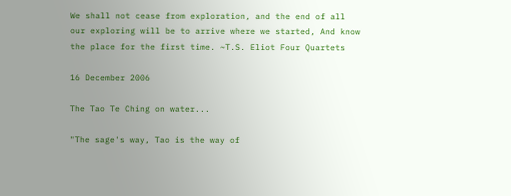We shall not cease from exploration, and the end of all our exploring will be to arrive where we started, And know the place for the first time. ~T.S. Eliot Four Quartets

16 December 2006

The Tao Te Ching on water...

"The sage's way, Tao is the way of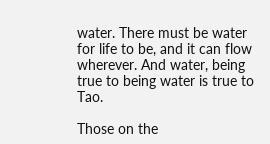water. There must be water for life to be, and it can flow wherever. And water, being true to being water is true to Tao.

Those on the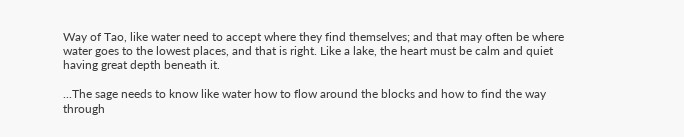Way of Tao, like water need to accept where they find themselves; and that may often be where water goes to the lowest places, and that is right. Like a lake, the heart must be calm and quiet having great depth beneath it.

...The sage needs to know like water how to flow around the blocks and how to find the way through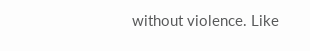without violence. Like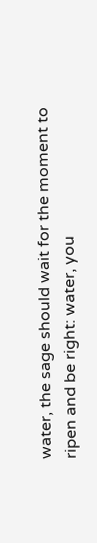water, the sage should wait for the moment to ripen and be right: water, you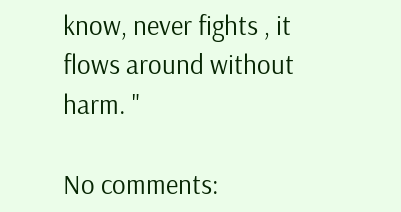know, never fights , it flows around without harm. "

No comments: